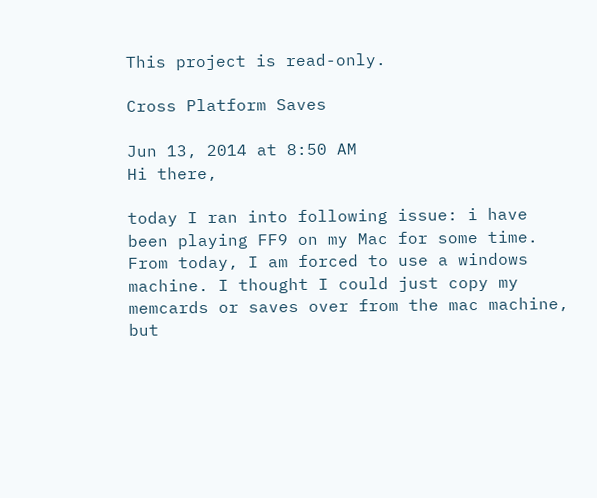This project is read-only.

Cross Platform Saves

Jun 13, 2014 at 8:50 AM
Hi there,

today I ran into following issue: i have been playing FF9 on my Mac for some time. From today, I am forced to use a windows machine. I thought I could just copy my memcards or saves over from the mac machine, but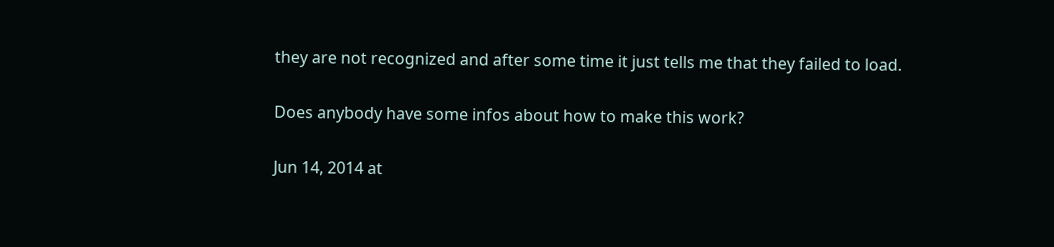they are not recognized and after some time it just tells me that they failed to load.

Does anybody have some infos about how to make this work?

Jun 14, 2014 at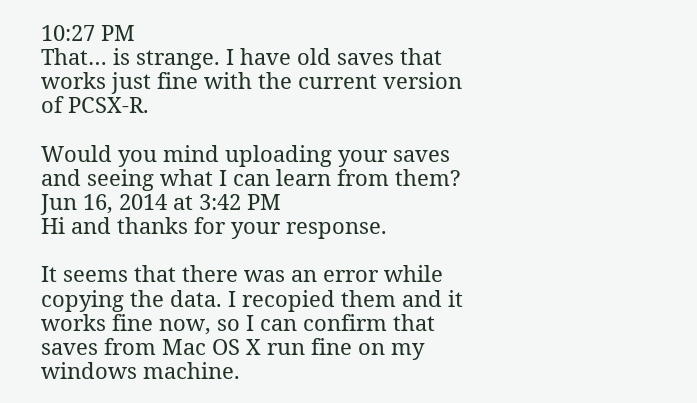10:27 PM
That… is strange. I have old saves that works just fine with the current version of PCSX-R.

Would you mind uploading your saves and seeing what I can learn from them?
Jun 16, 2014 at 3:42 PM
Hi and thanks for your response.

It seems that there was an error while copying the data. I recopied them and it works fine now, so I can confirm that saves from Mac OS X run fine on my windows machine.